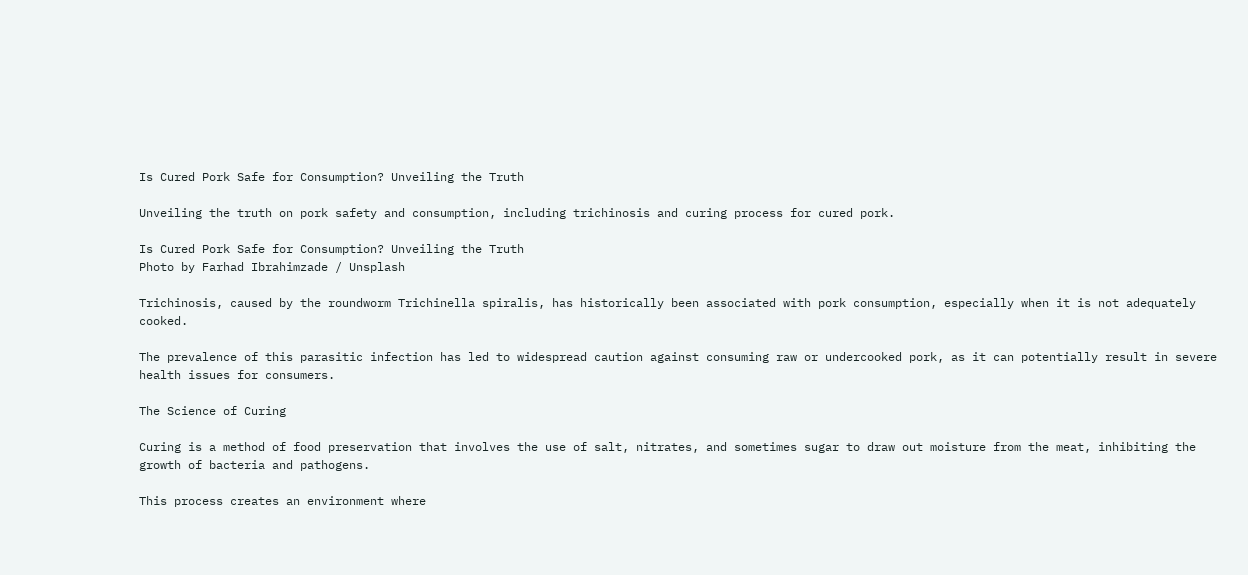Is Cured Pork Safe for Consumption? Unveiling the Truth

Unveiling the truth on pork safety and consumption, including trichinosis and curing process for cured pork.

Is Cured Pork Safe for Consumption? Unveiling the Truth
Photo by Farhad Ibrahimzade / Unsplash

Trichinosis, caused by the roundworm Trichinella spiralis, has historically been associated with pork consumption, especially when it is not adequately cooked.

The prevalence of this parasitic infection has led to widespread caution against consuming raw or undercooked pork, as it can potentially result in severe health issues for consumers.

The Science of Curing

Curing is a method of food preservation that involves the use of salt, nitrates, and sometimes sugar to draw out moisture from the meat, inhibiting the growth of bacteria and pathogens.

This process creates an environment where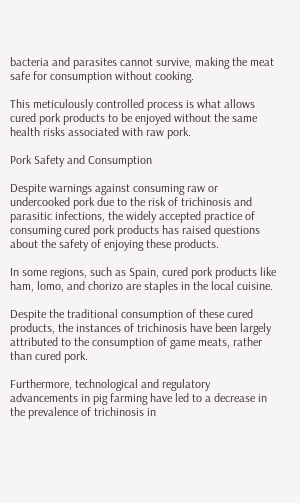bacteria and parasites cannot survive, making the meat safe for consumption without cooking.

This meticulously controlled process is what allows cured pork products to be enjoyed without the same health risks associated with raw pork.

Pork Safety and Consumption

Despite warnings against consuming raw or undercooked pork due to the risk of trichinosis and parasitic infections, the widely accepted practice of consuming cured pork products has raised questions about the safety of enjoying these products.

In some regions, such as Spain, cured pork products like ham, lomo, and chorizo are staples in the local cuisine.

Despite the traditional consumption of these cured products, the instances of trichinosis have been largely attributed to the consumption of game meats, rather than cured pork.

Furthermore, technological and regulatory advancements in pig farming have led to a decrease in the prevalence of trichinosis in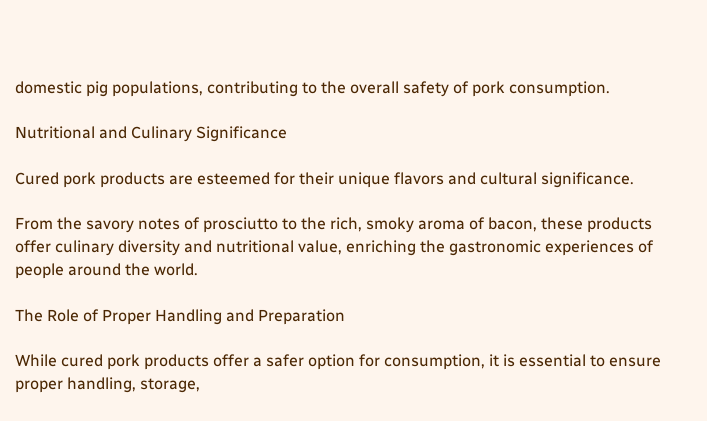domestic pig populations, contributing to the overall safety of pork consumption.

Nutritional and Culinary Significance

Cured pork products are esteemed for their unique flavors and cultural significance.

From the savory notes of prosciutto to the rich, smoky aroma of bacon, these products offer culinary diversity and nutritional value, enriching the gastronomic experiences of people around the world.

The Role of Proper Handling and Preparation

While cured pork products offer a safer option for consumption, it is essential to ensure proper handling, storage,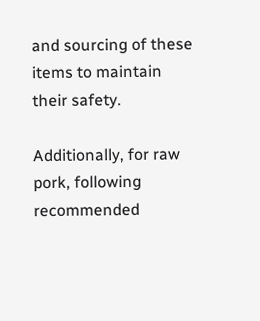and sourcing of these items to maintain their safety.

Additionally, for raw pork, following recommended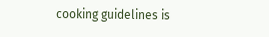cooking guidelines is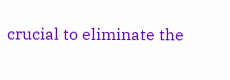crucial to eliminate the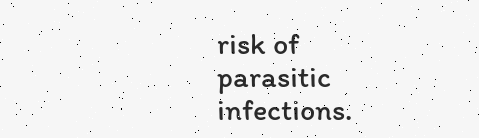risk of parasitic infections.